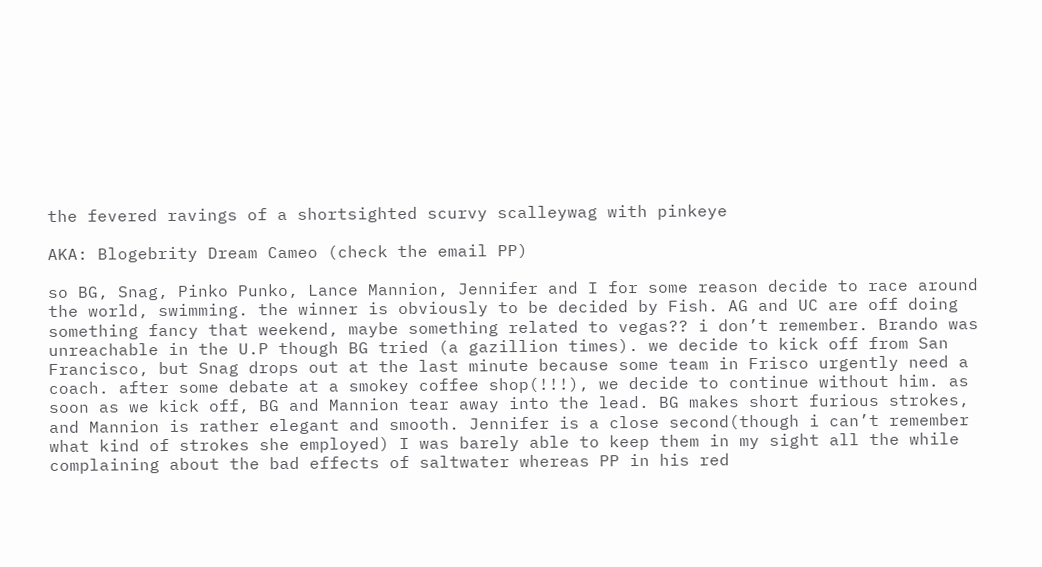the fevered ravings of a shortsighted scurvy scalleywag with pinkeye

AKA: Blogebrity Dream Cameo (check the email PP)

so BG, Snag, Pinko Punko, Lance Mannion, Jennifer and I for some reason decide to race around the world, swimming. the winner is obviously to be decided by Fish. AG and UC are off doing something fancy that weekend, maybe something related to vegas?? i don’t remember. Brando was unreachable in the U.P though BG tried (a gazillion times). we decide to kick off from San Francisco, but Snag drops out at the last minute because some team in Frisco urgently need a coach. after some debate at a smokey coffee shop(!!!), we decide to continue without him. as soon as we kick off, BG and Mannion tear away into the lead. BG makes short furious strokes, and Mannion is rather elegant and smooth. Jennifer is a close second(though i can’t remember what kind of strokes she employed) I was barely able to keep them in my sight all the while complaining about the bad effects of saltwater whereas PP in his red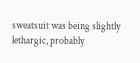sweatsuit was being slightly lethargic, probably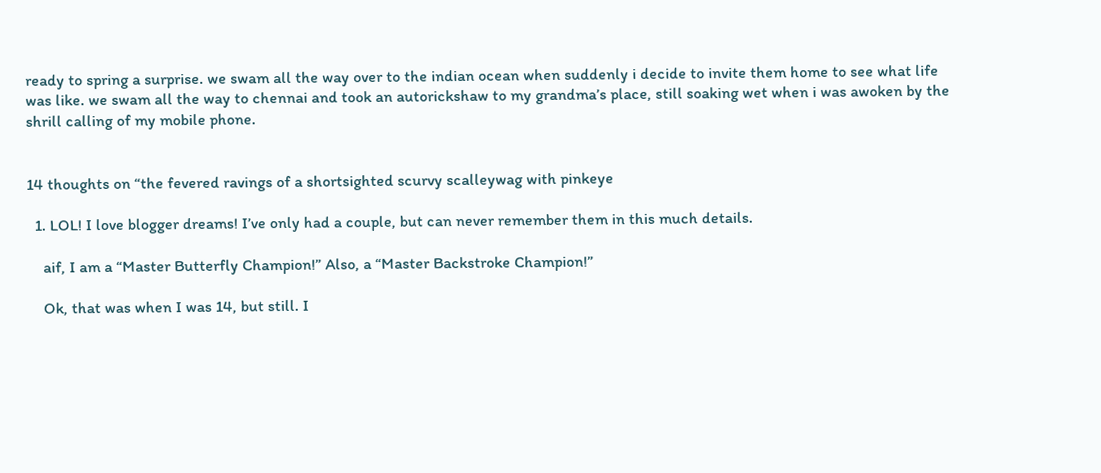ready to spring a surprise. we swam all the way over to the indian ocean when suddenly i decide to invite them home to see what life was like. we swam all the way to chennai and took an autorickshaw to my grandma’s place, still soaking wet when i was awoken by the shrill calling of my mobile phone.


14 thoughts on “the fevered ravings of a shortsighted scurvy scalleywag with pinkeye

  1. LOL! I love blogger dreams! I’ve only had a couple, but can never remember them in this much details.

    aif, I am a “Master Butterfly Champion!” Also, a “Master Backstroke Champion!”

    Ok, that was when I was 14, but still. I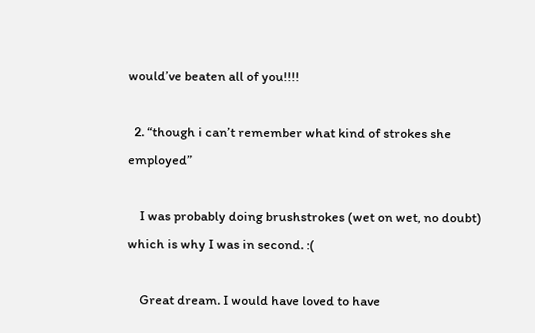would’ve beaten all of you!!!!

  2. “though i can’t remember what kind of strokes she employed”

    I was probably doing brushstrokes (wet on wet, no doubt) which is why I was in second. :(

    Great dream. I would have loved to have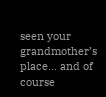seen your grandmother’s place… and of course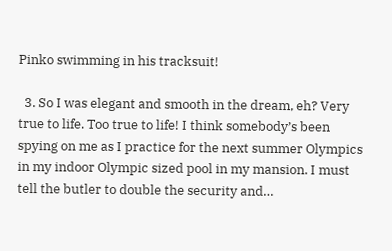Pinko swimming in his tracksuit!

  3. So I was elegant and smooth in the dream, eh? Very true to life. Too true to life! I think somebody’s been spying on me as I practice for the next summer Olympics in my indoor Olympic sized pool in my mansion. I must tell the butler to double the security and…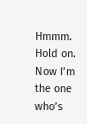Hmmm. Hold on. Now I’m the one who’s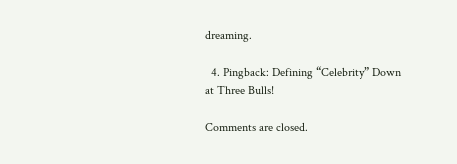dreaming.

  4. Pingback: Defining “Celebrity” Down at Three Bulls!

Comments are closed.